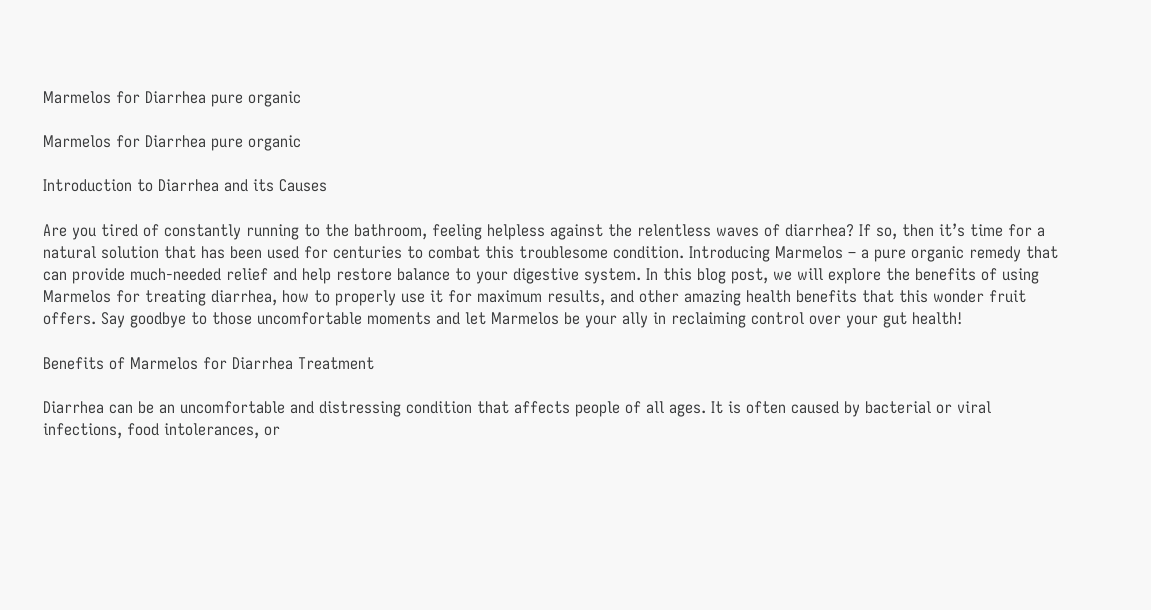Marmelos for Diarrhea pure organic

Marmelos for Diarrhea pure organic

Introduction to Diarrhea and its Causes

Are you tired of constantly running to the bathroom, feeling helpless against the relentless waves of diarrhea? If so, then it’s time for a natural solution that has been used for centuries to combat this troublesome condition. Introducing Marmelos – a pure organic remedy that can provide much-needed relief and help restore balance to your digestive system. In this blog post, we will explore the benefits of using Marmelos for treating diarrhea, how to properly use it for maximum results, and other amazing health benefits that this wonder fruit offers. Say goodbye to those uncomfortable moments and let Marmelos be your ally in reclaiming control over your gut health!

Benefits of Marmelos for Diarrhea Treatment

Diarrhea can be an uncomfortable and distressing condition that affects people of all ages. It is often caused by bacterial or viral infections, food intolerances, or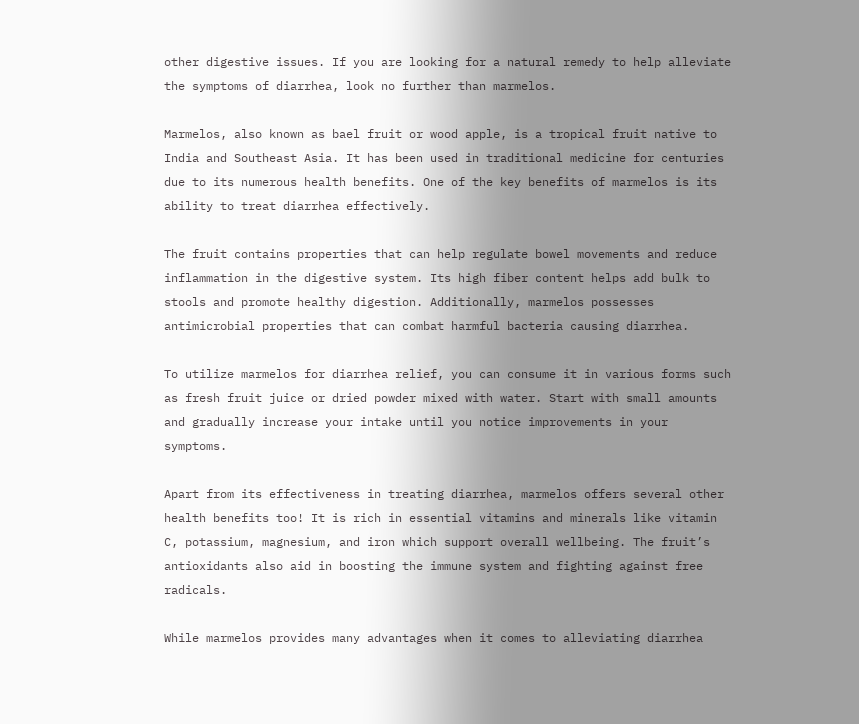other digestive issues. If you are looking for a natural remedy to help alleviate the symptoms of diarrhea, look no further than marmelos.

Marmelos, also known as bael fruit or wood apple, is a tropical fruit native to India and Southeast Asia. It has been used in traditional medicine for centuries due to its numerous health benefits. One of the key benefits of marmelos is its ability to treat diarrhea effectively.

The fruit contains properties that can help regulate bowel movements and reduce inflammation in the digestive system. Its high fiber content helps add bulk to stools and promote healthy digestion. Additionally, marmelos possesses antimicrobial properties that can combat harmful bacteria causing diarrhea.

To utilize marmelos for diarrhea relief, you can consume it in various forms such as fresh fruit juice or dried powder mixed with water. Start with small amounts and gradually increase your intake until you notice improvements in your symptoms.

Apart from its effectiveness in treating diarrhea, marmelos offers several other health benefits too! It is rich in essential vitamins and minerals like vitamin C, potassium, magnesium, and iron which support overall wellbeing. The fruit’s antioxidants also aid in boosting the immune system and fighting against free radicals.

While marmelos provides many advantages when it comes to alleviating diarrhea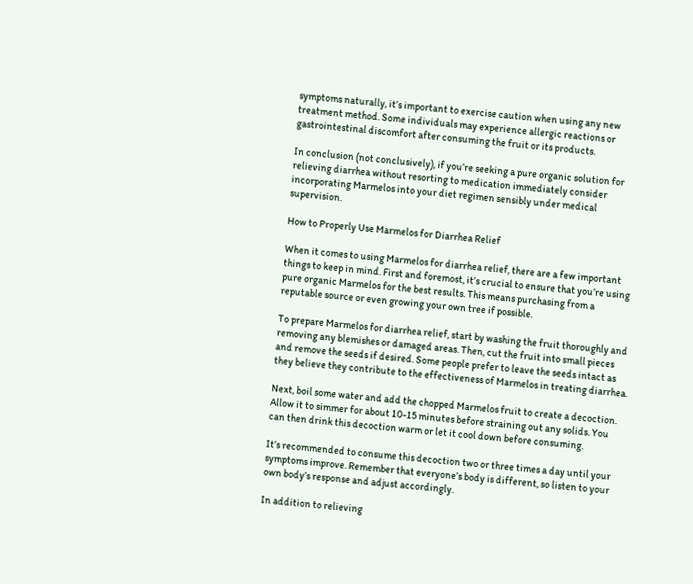symptoms naturally, it’s important to exercise caution when using any new treatment method. Some individuals may experience allergic reactions or gastrointestinal discomfort after consuming the fruit or its products.

In conclusion (not conclusively), if you’re seeking a pure organic solution for relieving diarrhea without resorting to medication immediately consider incorporating Marmelos into your diet regimen sensibly under medical supervision.

How to Properly Use Marmelos for Diarrhea Relief

When it comes to using Marmelos for diarrhea relief, there are a few important things to keep in mind. First and foremost, it’s crucial to ensure that you’re using pure organic Marmelos for the best results. This means purchasing from a reputable source or even growing your own tree if possible.

To prepare Marmelos for diarrhea relief, start by washing the fruit thoroughly and removing any blemishes or damaged areas. Then, cut the fruit into small pieces and remove the seeds if desired. Some people prefer to leave the seeds intact as they believe they contribute to the effectiveness of Marmelos in treating diarrhea.

Next, boil some water and add the chopped Marmelos fruit to create a decoction. Allow it to simmer for about 10-15 minutes before straining out any solids. You can then drink this decoction warm or let it cool down before consuming.

It’s recommended to consume this decoction two or three times a day until your symptoms improve. Remember that everyone’s body is different, so listen to your own body’s response and adjust accordingly.

In addition to relieving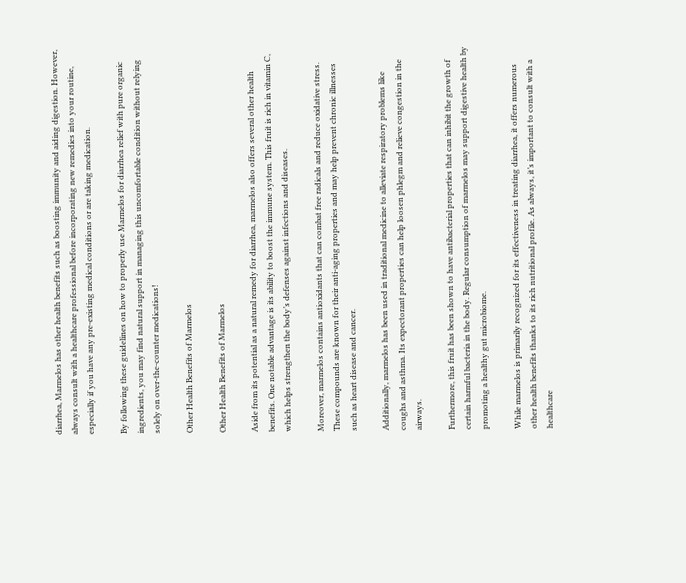diarrhea, Marmelos has other health benefits such as boosting immunity and aiding digestion. However, always consult with a healthcare professional before incorporating new remedies into your routine, especially if you have any pre-existing medical conditions or are taking medication.

By following these guidelines on how to properly use Marmelos for diarrhea relief with pure organic ingredients, you may find natural support in managing this uncomfortable condition without relying solely on over-the-counter medications!

Other Health Benefits of Marmelos

Other Health Benefits of Marmelos

Aside from its potential as a natural remedy for diarrhea, marmelos also offers several other health benefits. One notable advantage is its ability to boost the immune system. This fruit is rich in vitamin C, which helps strengthen the body’s defenses against infections and diseases.

Moreover, marmelos contains antioxidants that can combat free radicals and reduce oxidative stress. These compounds are known for their anti-aging properties and may help prevent chronic illnesses such as heart disease and cancer.

Additionally, marmelos has been used in traditional medicine to alleviate respiratory problems like coughs and asthma. Its expectorant properties can help loosen phlegm and relieve congestion in the airways.

Furthermore, this fruit has been shown to have antibacterial properties that can inhibit the growth of certain harmful bacteria in the body. Regular consumption of marmelos may support digestive health by promoting a healthy gut microbiome.

While marmelos is primarily recognized for its effectiveness in treating diarrhea, it offers numerous other health benefits thanks to its rich nutritional profile. As always, it’s important to consult with a healthcare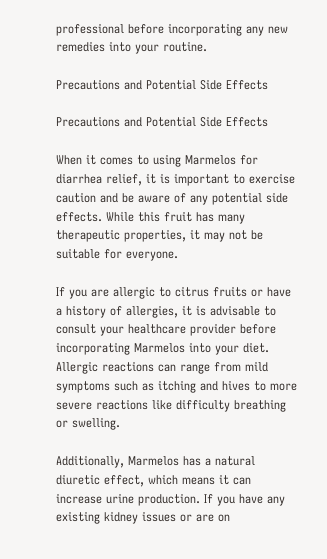professional before incorporating any new remedies into your routine.

Precautions and Potential Side Effects

Precautions and Potential Side Effects

When it comes to using Marmelos for diarrhea relief, it is important to exercise caution and be aware of any potential side effects. While this fruit has many therapeutic properties, it may not be suitable for everyone.

If you are allergic to citrus fruits or have a history of allergies, it is advisable to consult your healthcare provider before incorporating Marmelos into your diet. Allergic reactions can range from mild symptoms such as itching and hives to more severe reactions like difficulty breathing or swelling.

Additionally, Marmelos has a natural diuretic effect, which means it can increase urine production. If you have any existing kidney issues or are on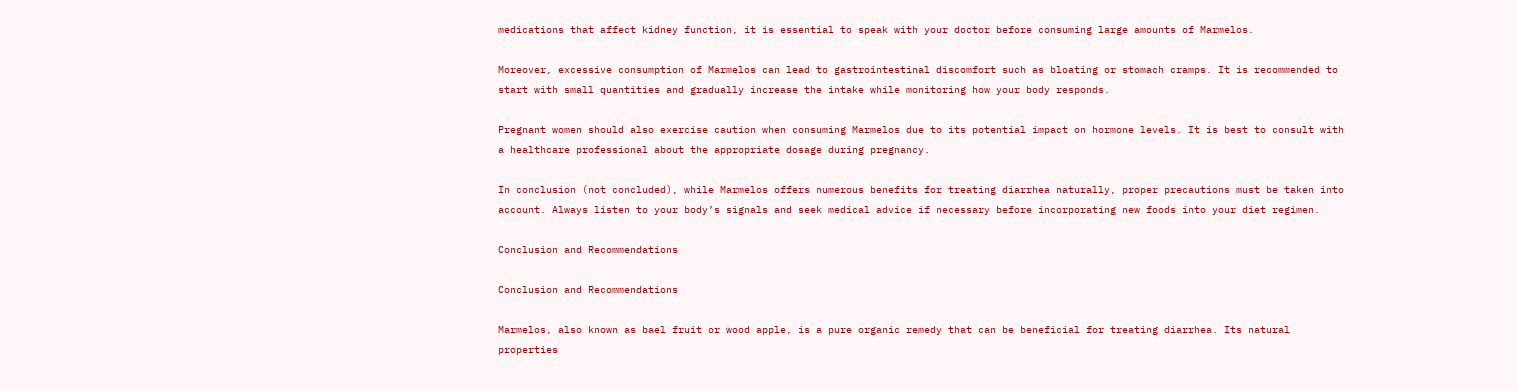medications that affect kidney function, it is essential to speak with your doctor before consuming large amounts of Marmelos.

Moreover, excessive consumption of Marmelos can lead to gastrointestinal discomfort such as bloating or stomach cramps. It is recommended to start with small quantities and gradually increase the intake while monitoring how your body responds.

Pregnant women should also exercise caution when consuming Marmelos due to its potential impact on hormone levels. It is best to consult with a healthcare professional about the appropriate dosage during pregnancy.

In conclusion (not concluded), while Marmelos offers numerous benefits for treating diarrhea naturally, proper precautions must be taken into account. Always listen to your body’s signals and seek medical advice if necessary before incorporating new foods into your diet regimen.

Conclusion and Recommendations

Conclusion and Recommendations

Marmelos, also known as bael fruit or wood apple, is a pure organic remedy that can be beneficial for treating diarrhea. Its natural properties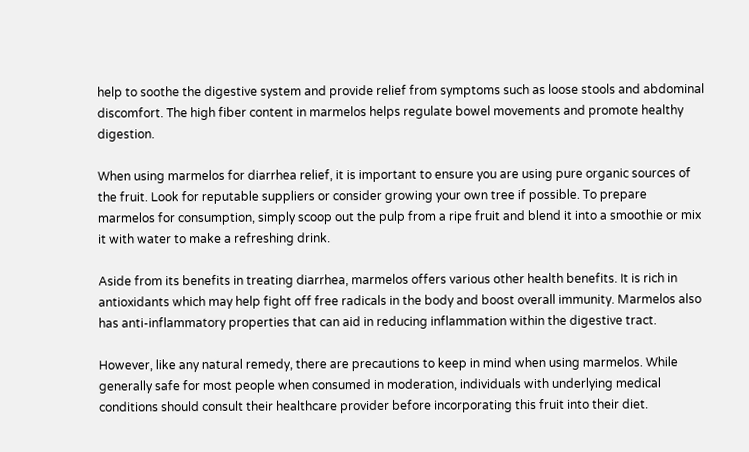help to soothe the digestive system and provide relief from symptoms such as loose stools and abdominal discomfort. The high fiber content in marmelos helps regulate bowel movements and promote healthy digestion.

When using marmelos for diarrhea relief, it is important to ensure you are using pure organic sources of the fruit. Look for reputable suppliers or consider growing your own tree if possible. To prepare marmelos for consumption, simply scoop out the pulp from a ripe fruit and blend it into a smoothie or mix it with water to make a refreshing drink.

Aside from its benefits in treating diarrhea, marmelos offers various other health benefits. It is rich in antioxidants which may help fight off free radicals in the body and boost overall immunity. Marmelos also has anti-inflammatory properties that can aid in reducing inflammation within the digestive tract.

However, like any natural remedy, there are precautions to keep in mind when using marmelos. While generally safe for most people when consumed in moderation, individuals with underlying medical conditions should consult their healthcare provider before incorporating this fruit into their diet.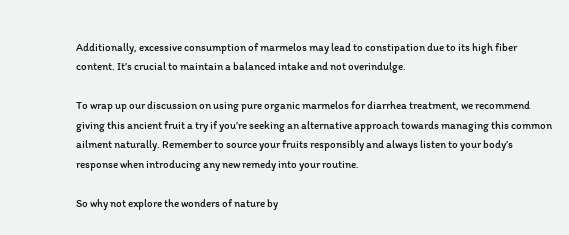Additionally, excessive consumption of marmelos may lead to constipation due to its high fiber content. It’s crucial to maintain a balanced intake and not overindulge.

To wrap up our discussion on using pure organic marmelos for diarrhea treatment, we recommend giving this ancient fruit a try if you’re seeking an alternative approach towards managing this common ailment naturally. Remember to source your fruits responsibly and always listen to your body’s response when introducing any new remedy into your routine.

So why not explore the wonders of nature by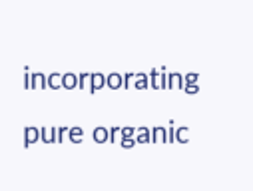incorporating pure organic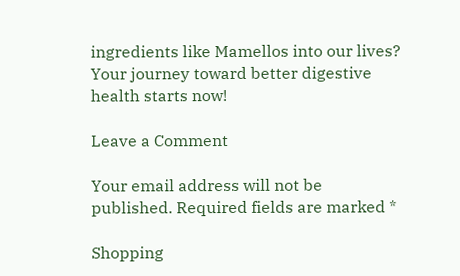ingredients like Mamellos into our lives? Your journey toward better digestive health starts now!

Leave a Comment

Your email address will not be published. Required fields are marked *

Shopping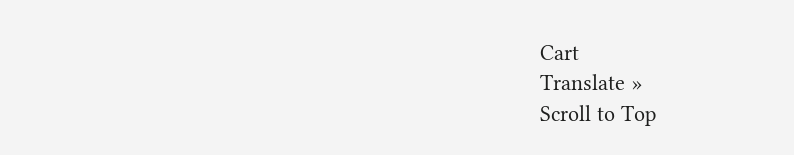Cart
Translate »
Scroll to Top